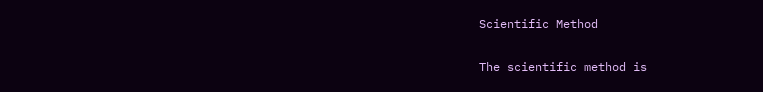Scientific Method

The scientific method is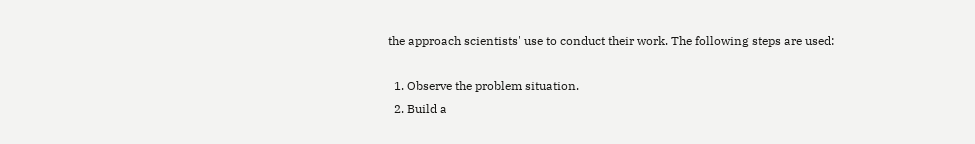the approach scientists' use to conduct their work. The following steps are used:

  1. Observe the problem situation.
  2. Build a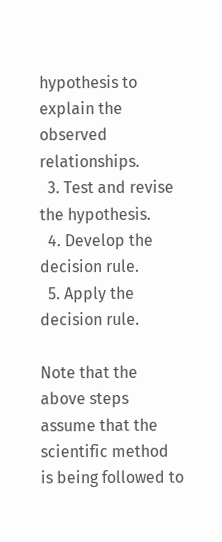hypothesis to explain the observed relationships.
  3. Test and revise the hypothesis.
  4. Develop the decision rule.
  5. Apply the decision rule.

Note that the above steps assume that the scientific method is being followed to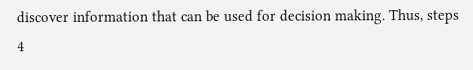discover information that can be used for decision making. Thus, steps 4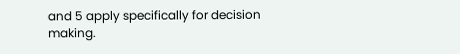and 5 apply specifically for decision making.